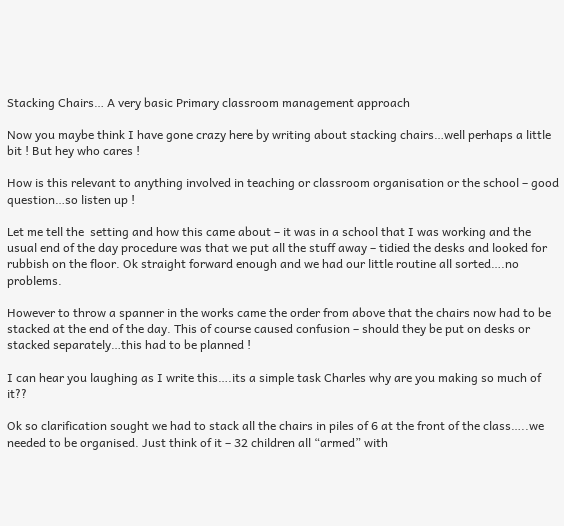Stacking Chairs… A very basic Primary classroom management approach

Now you maybe think I have gone crazy here by writing about stacking chairs…well perhaps a little bit ! But hey who cares !

How is this relevant to anything involved in teaching or classroom organisation or the school – good question…so listen up !

Let me tell the  setting and how this came about – it was in a school that I was working and the usual end of the day procedure was that we put all the stuff away – tidied the desks and looked for rubbish on the floor. Ok straight forward enough and we had our little routine all sorted….no problems.

However to throw a spanner in the works came the order from above that the chairs now had to be stacked at the end of the day. This of course caused confusion – should they be put on desks or stacked separately…this had to be planned !

I can hear you laughing as I write this….its a simple task Charles why are you making so much of it??

Ok so clarification sought we had to stack all the chairs in piles of 6 at the front of the class…..we needed to be organised. Just think of it – 32 children all “armed” with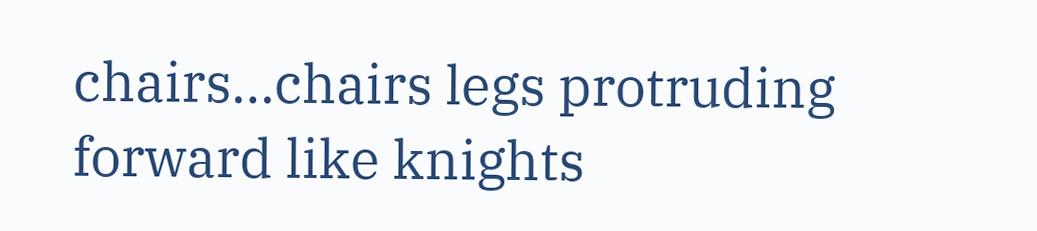chairs…chairs legs protruding forward like knights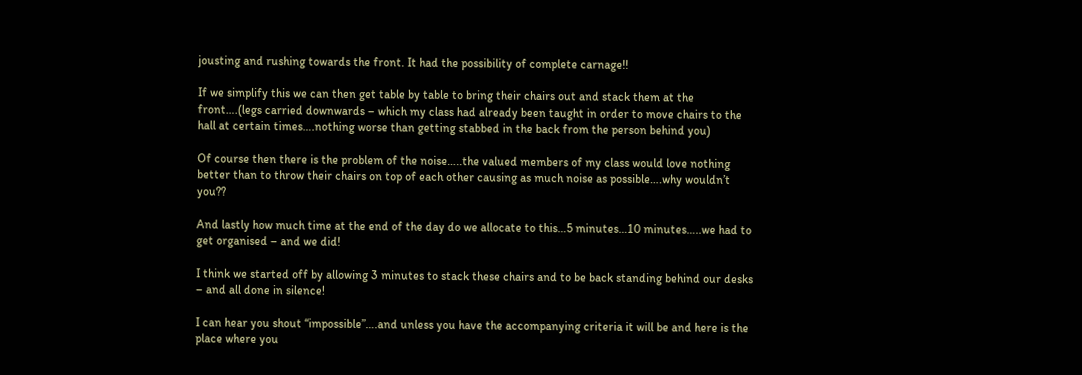jousting and rushing towards the front. It had the possibility of complete carnage!!

If we simplify this we can then get table by table to bring their chairs out and stack them at the front….(legs carried downwards – which my class had already been taught in order to move chairs to the hall at certain times….nothing worse than getting stabbed in the back from the person behind you)

Of course then there is the problem of the noise…..the valued members of my class would love nothing better than to throw their chairs on top of each other causing as much noise as possible….why wouldn’t you??

And lastly how much time at the end of the day do we allocate to this…5 minutes…10 minutes…..we had to get organised – and we did!

I think we started off by allowing 3 minutes to stack these chairs and to be back standing behind our desks – and all done in silence!

I can hear you shout “impossible”….and unless you have the accompanying criteria it will be and here is the place where you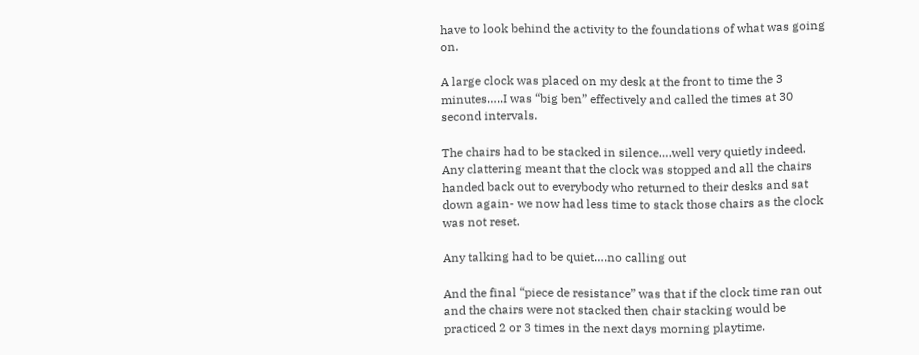have to look behind the activity to the foundations of what was going on.

A large clock was placed on my desk at the front to time the 3 minutes…..I was “big ben” effectively and called the times at 30 second intervals.

The chairs had to be stacked in silence….well very quietly indeed. Any clattering meant that the clock was stopped and all the chairs handed back out to everybody who returned to their desks and sat down again- we now had less time to stack those chairs as the clock was not reset.

Any talking had to be quiet….no calling out

And the final “piece de resistance” was that if the clock time ran out and the chairs were not stacked then chair stacking would be practiced 2 or 3 times in the next days morning playtime.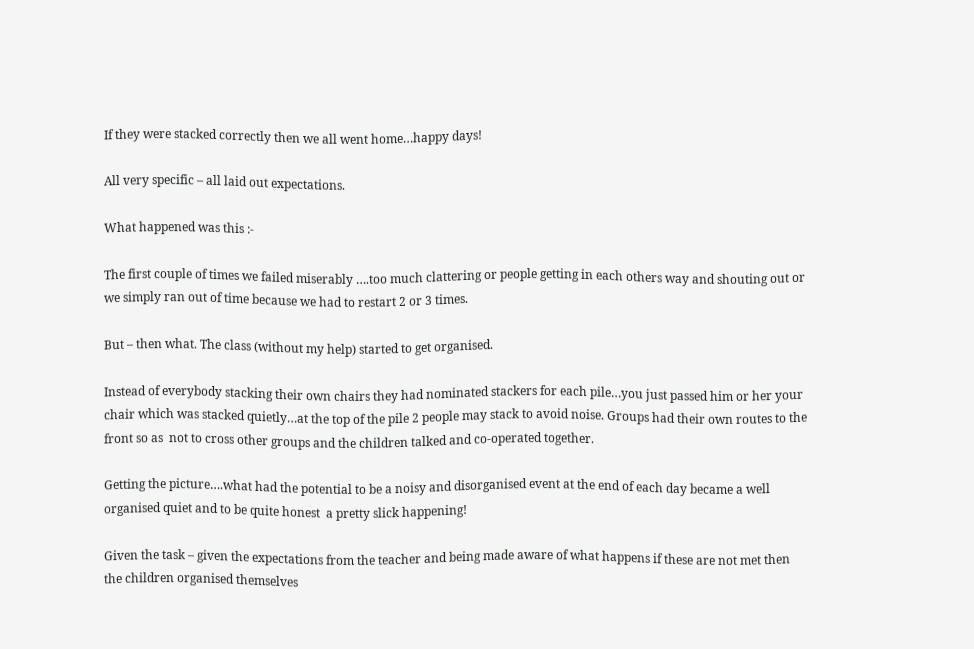If they were stacked correctly then we all went home…happy days!

All very specific – all laid out expectations.

What happened was this :-

The first couple of times we failed miserably ….too much clattering or people getting in each others way and shouting out or we simply ran out of time because we had to restart 2 or 3 times.

But – then what. The class (without my help) started to get organised.

Instead of everybody stacking their own chairs they had nominated stackers for each pile…you just passed him or her your chair which was stacked quietly…at the top of the pile 2 people may stack to avoid noise. Groups had their own routes to the front so as  not to cross other groups and the children talked and co-operated together.

Getting the picture….what had the potential to be a noisy and disorganised event at the end of each day became a well organised quiet and to be quite honest  a pretty slick happening!

Given the task – given the expectations from the teacher and being made aware of what happens if these are not met then the children organised themselves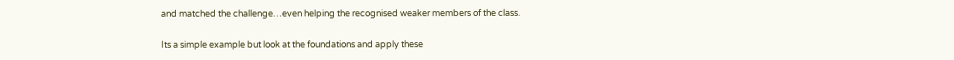and matched the challenge…even helping the recognised weaker members of the class.

Its a simple example but look at the foundations and apply these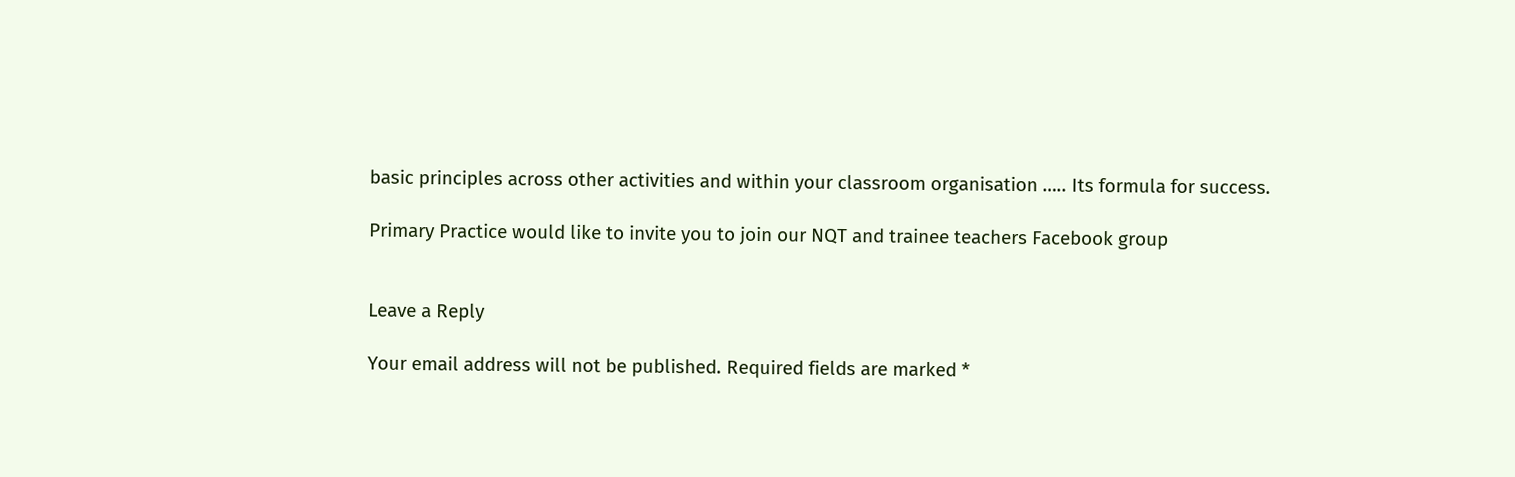basic principles across other activities and within your classroom organisation ….. Its formula for success.

Primary Practice would like to invite you to join our NQT and trainee teachers Facebook group


Leave a Reply

Your email address will not be published. Required fields are marked *